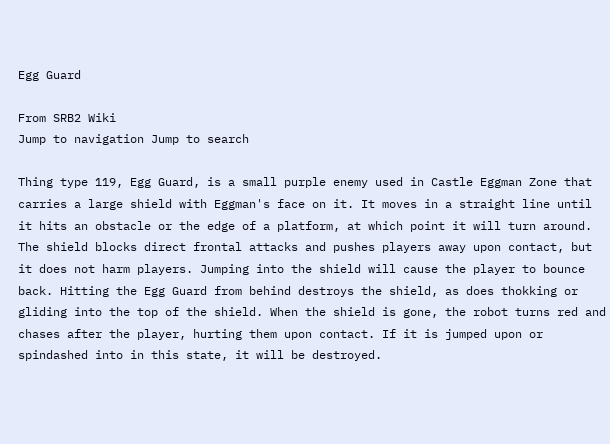Egg Guard

From SRB2 Wiki
Jump to navigation Jump to search

Thing type 119, Egg Guard, is a small purple enemy used in Castle Eggman Zone that carries a large shield with Eggman's face on it. It moves in a straight line until it hits an obstacle or the edge of a platform, at which point it will turn around. The shield blocks direct frontal attacks and pushes players away upon contact, but it does not harm players. Jumping into the shield will cause the player to bounce back. Hitting the Egg Guard from behind destroys the shield, as does thokking or gliding into the top of the shield. When the shield is gone, the robot turns red and chases after the player, hurting them upon contact. If it is jumped upon or spindashed into in this state, it will be destroyed.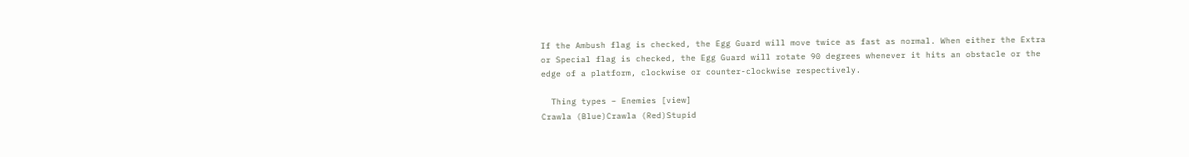If the Ambush flag is checked, the Egg Guard will move twice as fast as normal. When either the Extra or Special flag is checked, the Egg Guard will rotate 90 degrees whenever it hits an obstacle or the edge of a platform, clockwise or counter-clockwise respectively.

  Thing types – Enemies [view]
Crawla (Blue)Crawla (Red)Stupid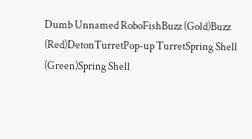Dumb Unnamed RoboFishBuzz (Gold)Buzz (Red)DetonTurretPop-up TurretSpring Shell (Green)Spring Shell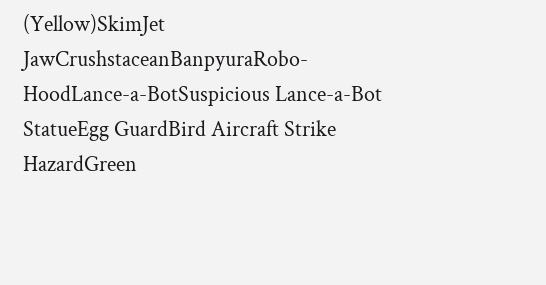(Yellow)SkimJet JawCrushstaceanBanpyuraRobo-HoodLance-a-BotSuspicious Lance-a-Bot StatueEgg GuardBird Aircraft Strike HazardGreen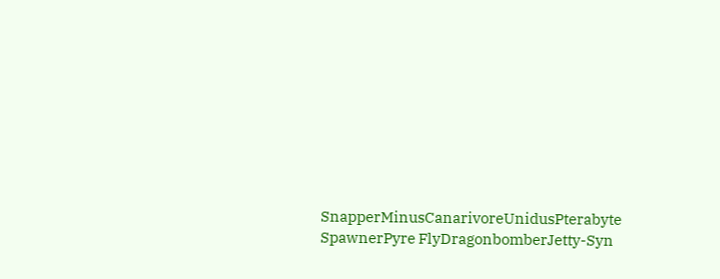SnapperMinusCanarivoreUnidusPterabyte SpawnerPyre FlyDragonbomberJetty-Syn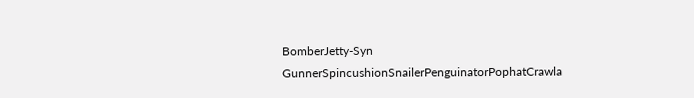BomberJetty-Syn GunnerSpincushionSnailerPenguinatorPophatCrawla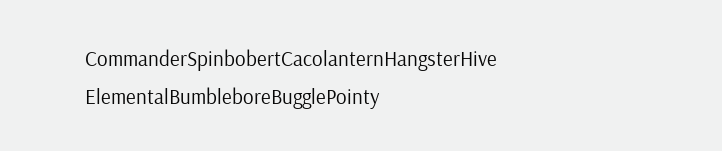CommanderSpinbobertCacolanternHangsterHive ElementalBumbleboreBugglePointy